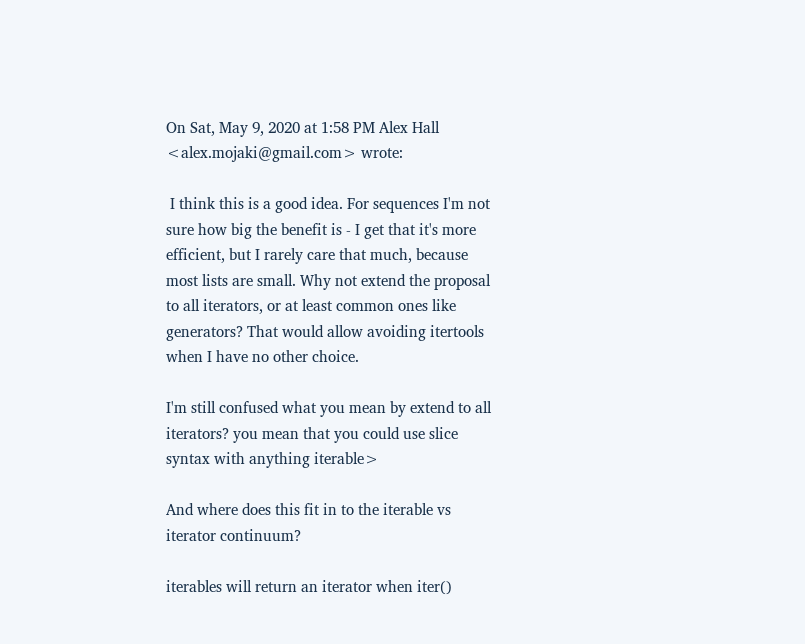On Sat, May 9, 2020 at 1:58 PM Alex Hall <alex.mojaki@gmail.com> wrote:

 I think this is a good idea. For sequences I'm not sure how big the benefit is - I get that it's more efficient, but I rarely care that much, because most lists are small. Why not extend the proposal to all iterators, or at least common ones like generators? That would allow avoiding itertools when I have no other choice.

I'm still confused what you mean by extend to all iterators? you mean that you could use slice syntax with anything iterable>

And where does this fit in to the iterable vs iterator continuum?

iterables will return an iterator when iter()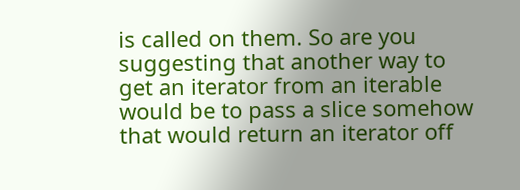is called on them. So are you suggesting that another way to get an iterator from an iterable would be to pass a slice somehow that would return an iterator off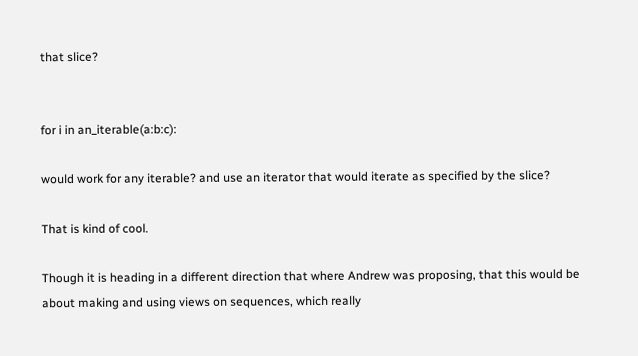that slice?


for i in an_iterable(a:b:c):

would work for any iterable? and use an iterator that would iterate as specified by the slice?

That is kind of cool.

Though it is heading in a different direction that where Andrew was proposing, that this would be about making and using views on sequences, which really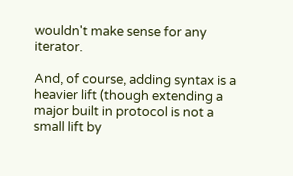wouldn't make sense for any iterator.

And, of course, adding syntax is a heavier lift (though extending a major built in protocol is not a small lift by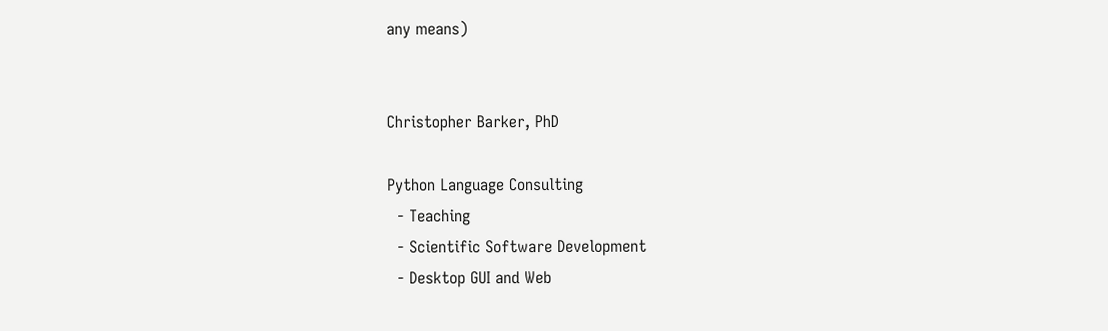any means)


Christopher Barker, PhD

Python Language Consulting
  - Teaching
  - Scientific Software Development
  - Desktop GUI and Web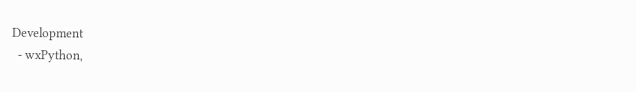Development
  - wxPython,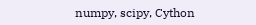numpy, scipy, Cython